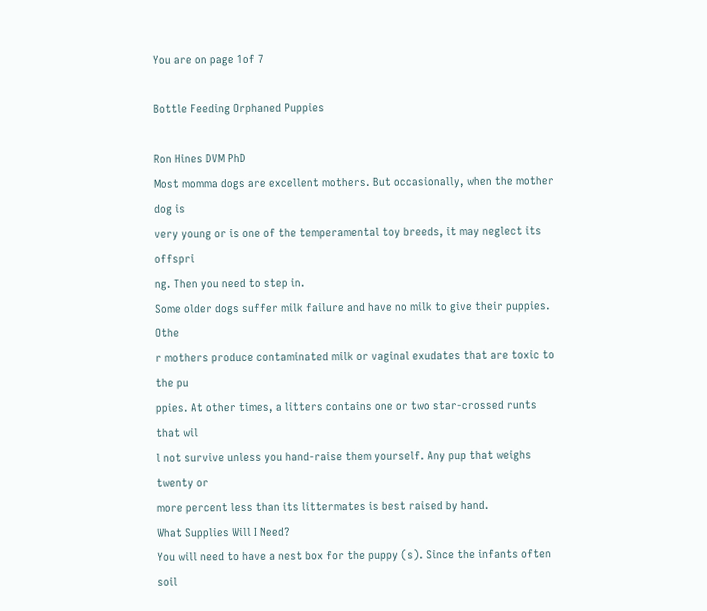You are on page 1of 7

Bottle Feeding Orphaned Puppies

Ron Hines DVM PhD
Most momma dogs are excellent mothers. But occasionally, when the mother dog is
very young or is one of the temperamental toy breeds, it may neglect its offspri
ng. Then you need to step in.
Some older dogs suffer milk failure and have no milk to give their puppies. Othe
r mothers produce contaminated milk or vaginal exudates that are toxic to the pu
ppies. At other times, a litters contains one or two star-crossed runts that wil
l not survive unless you hand-raise them yourself. Any pup that weighs twenty or
more percent less than its littermates is best raised by hand.
What Supplies Will I Need?
You will need to have a nest box for the puppy (s). Since the infants often soil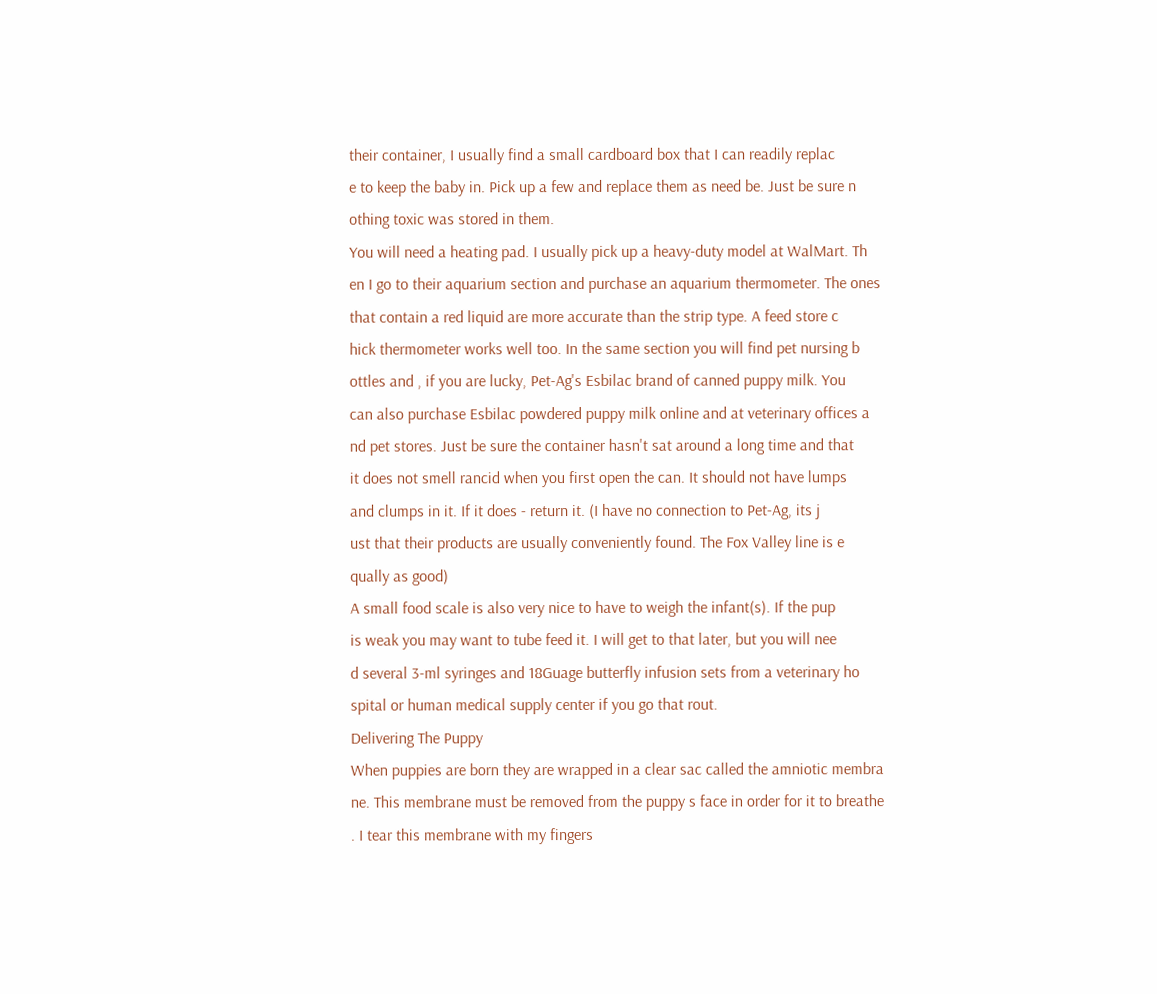their container, I usually find a small cardboard box that I can readily replac
e to keep the baby in. Pick up a few and replace them as need be. Just be sure n
othing toxic was stored in them.
You will need a heating pad. I usually pick up a heavy-duty model at WalMart. Th
en I go to their aquarium section and purchase an aquarium thermometer. The ones
that contain a red liquid are more accurate than the strip type. A feed store c
hick thermometer works well too. In the same section you will find pet nursing b
ottles and , if you are lucky, Pet-Ag's Esbilac brand of canned puppy milk. You
can also purchase Esbilac powdered puppy milk online and at veterinary offices a
nd pet stores. Just be sure the container hasn't sat around a long time and that
it does not smell rancid when you first open the can. It should not have lumps
and clumps in it. If it does - return it. (I have no connection to Pet-Ag, its j
ust that their products are usually conveniently found. The Fox Valley line is e
qually as good)
A small food scale is also very nice to have to weigh the infant(s). If the pup
is weak you may want to tube feed it. I will get to that later, but you will nee
d several 3-ml syringes and 18Guage butterfly infusion sets from a veterinary ho
spital or human medical supply center if you go that rout.
Delivering The Puppy
When puppies are born they are wrapped in a clear sac called the amniotic membra
ne. This membrane must be removed from the puppy s face in order for it to breathe
. I tear this membrane with my fingers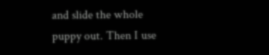and slide the whole puppy out. Then I use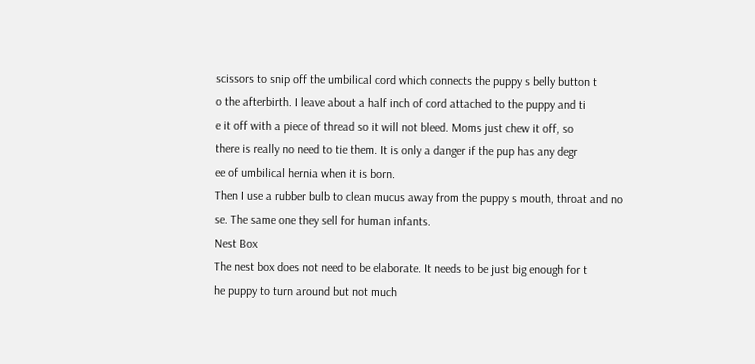scissors to snip off the umbilical cord which connects the puppy s belly button t
o the afterbirth. I leave about a half inch of cord attached to the puppy and ti
e it off with a piece of thread so it will not bleed. Moms just chew it off, so
there is really no need to tie them. It is only a danger if the pup has any degr
ee of umbilical hernia when it is born.
Then I use a rubber bulb to clean mucus away from the puppy s mouth, throat and no
se. The same one they sell for human infants.
Nest Box
The nest box does not need to be elaborate. It needs to be just big enough for t
he puppy to turn around but not much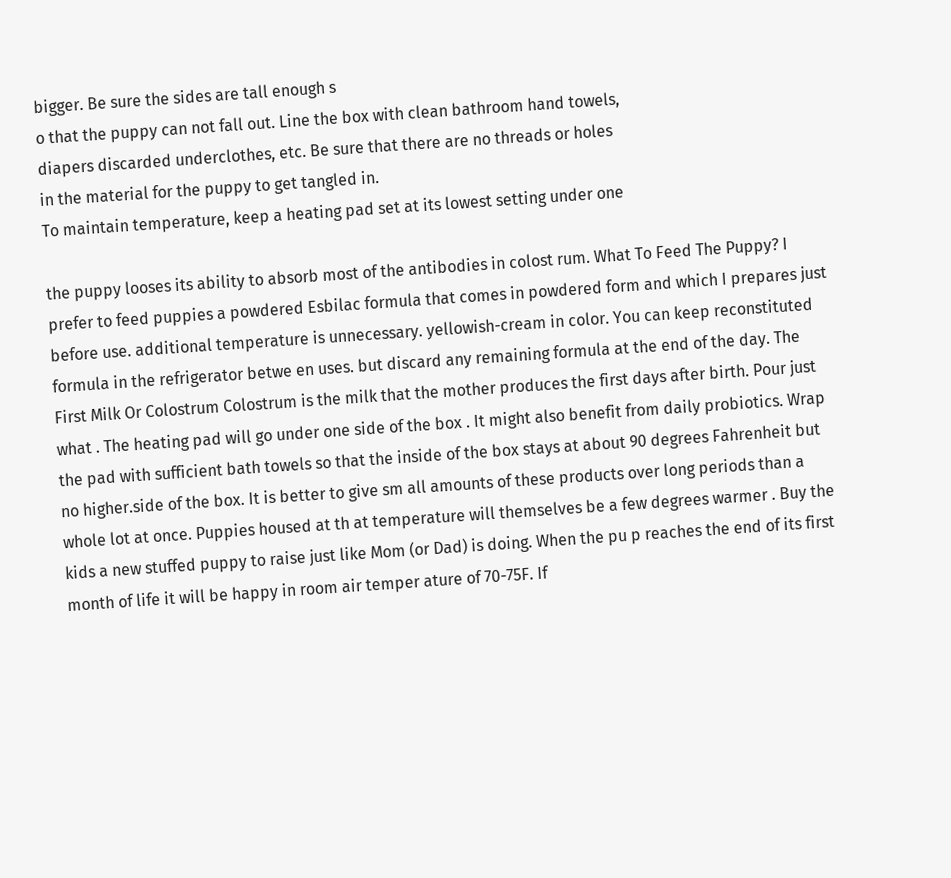bigger. Be sure the sides are tall enough s
o that the puppy can not fall out. Line the box with clean bathroom hand towels,
diapers discarded underclothes, etc. Be sure that there are no threads or holes
in the material for the puppy to get tangled in.
To maintain temperature, keep a heating pad set at its lowest setting under one

the puppy looses its ability to absorb most of the antibodies in colost rum. What To Feed The Puppy? I prefer to feed puppies a powdered Esbilac formula that comes in powdered form and which I prepares just before use. additional temperature is unnecessary. yellowish-cream in color. You can keep reconstituted formula in the refrigerator betwe en uses. but discard any remaining formula at the end of the day. The First Milk Or Colostrum Colostrum is the milk that the mother produces the first days after birth. Pour just what . The heating pad will go under one side of the box . It might also benefit from daily probiotics. Wrap the pad with sufficient bath towels so that the inside of the box stays at about 90 degrees Fahrenheit but no higher.side of the box. It is better to give sm all amounts of these products over long periods than a whole lot at once. Puppies housed at th at temperature will themselves be a few degrees warmer . Buy the kids a new stuffed puppy to raise just like Mom (or Dad) is doing. When the pu p reaches the end of its first month of life it will be happy in room air temper ature of 70-75F. If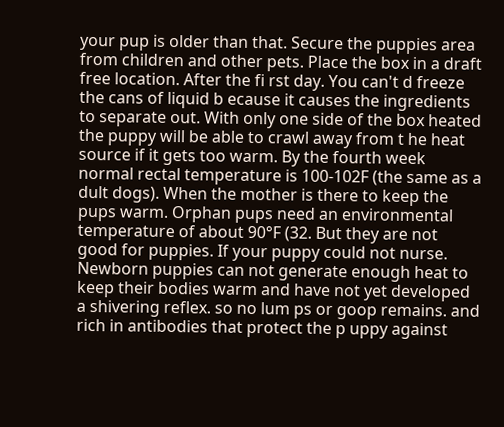your pup is older than that. Secure the puppies area from children and other pets. Place the box in a draft free location. After the fi rst day. You can't d freeze the cans of liquid b ecause it causes the ingredients to separate out. With only one side of the box heated the puppy will be able to crawl away from t he heat source if it gets too warm. By the fourth week normal rectal temperature is 100-102F (the same as a dult dogs). When the mother is there to keep the pups warm. Orphan pups need an environmental temperature of about 90°F (32. But they are not good for puppies. If your puppy could not nurse. Newborn puppies can not generate enough heat to keep their bodies warm and have not yet developed a shivering reflex. so no lum ps or goop remains. and rich in antibodies that protect the p uppy against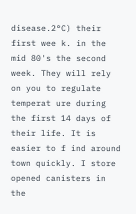disease.2°C) their first wee k. in the mid 80's the second week. They will rely on you to regulate temperat ure during the first 14 days of their life. It is easier to f ind around town quickly. I store opened canisters in the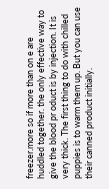freezer.more so if more than on e are huddled together. the only effective way to give the blood pr oduct is by injection. It is very thick. The first thing to do with chilled puppies is to warm them up. But you can use their canned product initially.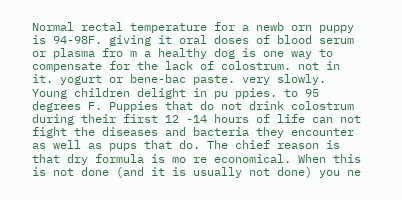Normal rectal temperature for a newb orn puppy is 94-98F. giving it oral doses of blood serum or plasma fro m a healthy dog is one way to compensate for the lack of colostrum. not in it. yogurt or bene-bac paste. very slowly. Young children delight in pu ppies. to 95 degrees F. Puppies that do not drink colostrum during their first 12 -14 hours of life can not fight the diseases and bacteria they encounter as well as pups that do. The chief reason is that dry formula is mo re economical. When this is not done (and it is usually not done) you ne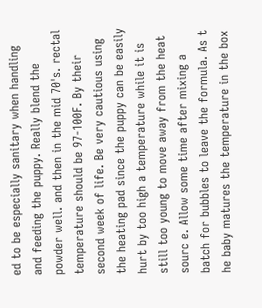ed to be especially sanitary when handling and feeding the puppy. Really blend the powder well. and then in the mid 70's. rectal temperature should be 97-100F. By their second week of life. Be very cautious using the heating pad since the puppy can be easily hurt by too high a temperature while it is still too young to move away from the heat sourc e. Allow some time after mixing a batch for bubbles to leave the formula. As t he baby matures the temperature in the box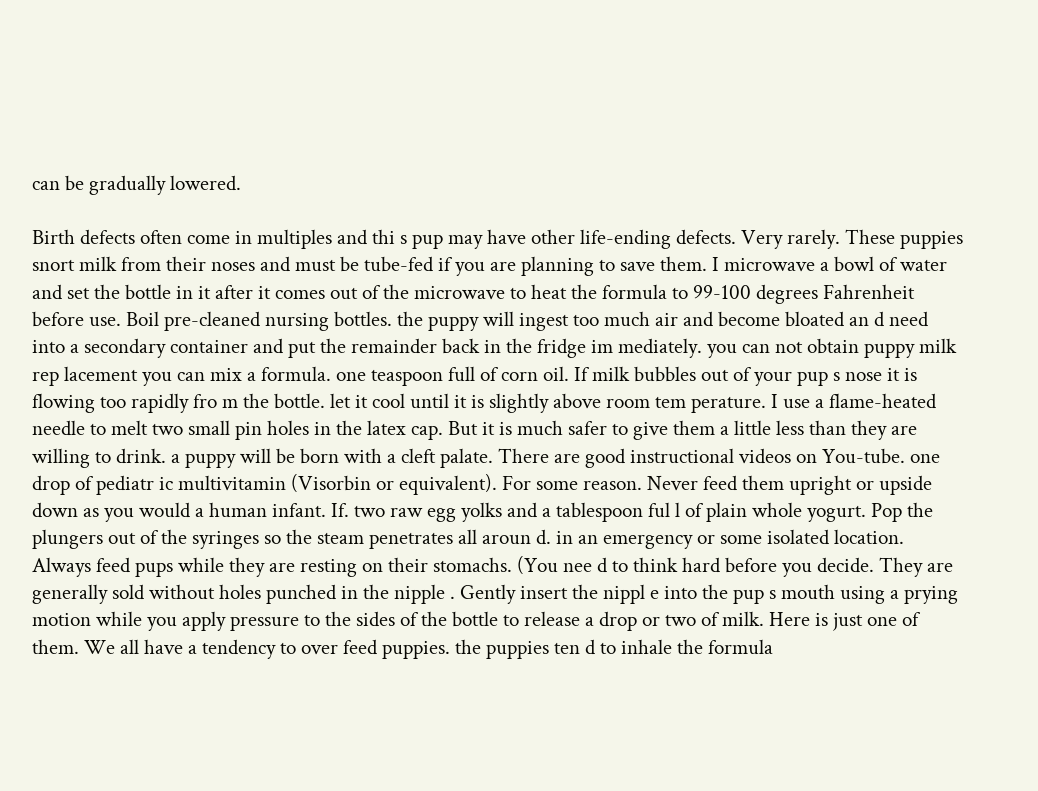can be gradually lowered.

Birth defects often come in multiples and thi s pup may have other life-ending defects. Very rarely. These puppies snort milk from their noses and must be tube-fed if you are planning to save them. I microwave a bowl of water and set the bottle in it after it comes out of the microwave to heat the formula to 99-100 degrees Fahrenheit before use. Boil pre-cleaned nursing bottles. the puppy will ingest too much air and become bloated an d need into a secondary container and put the remainder back in the fridge im mediately. you can not obtain puppy milk rep lacement you can mix a formula. one teaspoon full of corn oil. If milk bubbles out of your pup s nose it is flowing too rapidly fro m the bottle. let it cool until it is slightly above room tem perature. I use a flame-heated needle to melt two small pin holes in the latex cap. But it is much safer to give them a little less than they are willing to drink. a puppy will be born with a cleft palate. There are good instructional videos on You-tube. one drop of pediatr ic multivitamin (Visorbin or equivalent). For some reason. Never feed them upright or upside down as you would a human infant. If. two raw egg yolks and a tablespoon ful l of plain whole yogurt. Pop the plungers out of the syringes so the steam penetrates all aroun d. in an emergency or some isolated location. Always feed pups while they are resting on their stomachs. (You nee d to think hard before you decide. They are generally sold without holes punched in the nipple . Gently insert the nippl e into the pup s mouth using a prying motion while you apply pressure to the sides of the bottle to release a drop or two of milk. Here is just one of them. We all have a tendency to over feed puppies. the puppies ten d to inhale the formula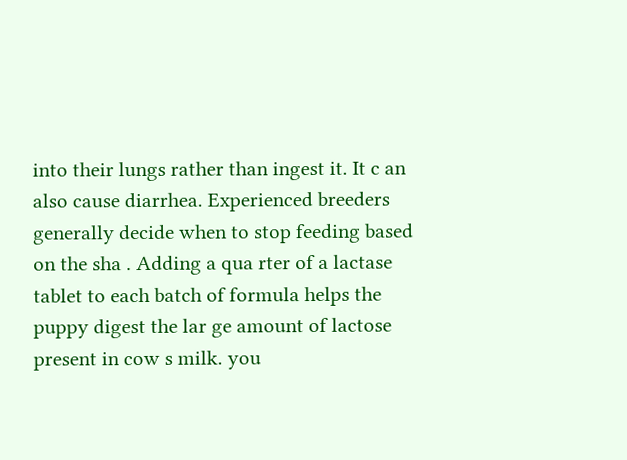into their lungs rather than ingest it. It c an also cause diarrhea. Experienced breeders generally decide when to stop feeding based on the sha . Adding a qua rter of a lactase tablet to each batch of formula helps the puppy digest the lar ge amount of lactose present in cow s milk. you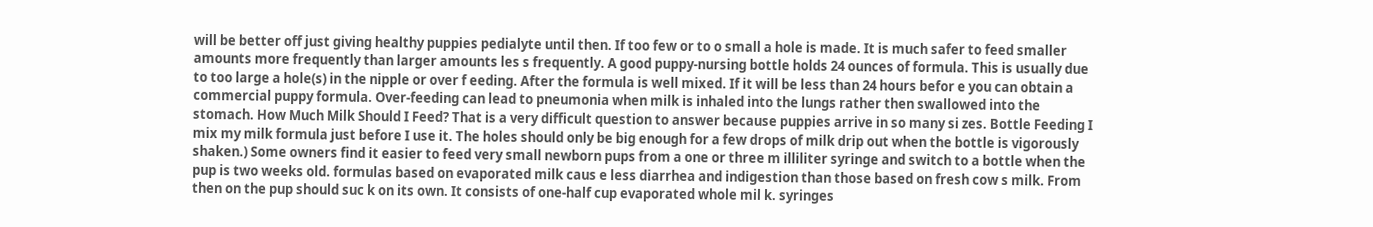will be better off just giving healthy puppies pedialyte until then. If too few or to o small a hole is made. It is much safer to feed smaller amounts more frequently than larger amounts les s frequently. A good puppy-nursing bottle holds 24 ounces of formula. This is usually due to too large a hole(s) in the nipple or over f eeding. After the formula is well mixed. If it will be less than 24 hours befor e you can obtain a commercial puppy formula. Over-feeding can lead to pneumonia when milk is inhaled into the lungs rather then swallowed into the stomach. How Much Milk Should I Feed? That is a very difficult question to answer because puppies arrive in so many si zes. Bottle Feeding I mix my milk formula just before I use it. The holes should only be big enough for a few drops of milk drip out when the bottle is vigorously shaken.) Some owners find it easier to feed very small newborn pups from a one or three m illiliter syringe and switch to a bottle when the pup is two weeks old. formulas based on evaporated milk caus e less diarrhea and indigestion than those based on fresh cow s milk. From then on the pup should suc k on its own. It consists of one-half cup evaporated whole mil k. syringes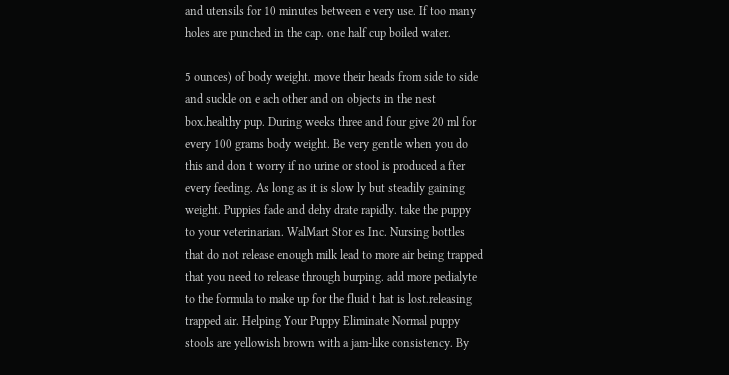and utensils for 10 minutes between e very use. If too many holes are punched in the cap. one half cup boiled water.

5 ounces) of body weight. move their heads from side to side and suckle on e ach other and on objects in the nest box.healthy pup. During weeks three and four give 20 ml for every 100 grams body weight. Be very gentle when you do this and don t worry if no urine or stool is produced a fter every feeding. As long as it is slow ly but steadily gaining weight. Puppies fade and dehy drate rapidly. take the puppy to your veterinarian. WalMart Stor es Inc. Nursing bottles that do not release enough milk lead to more air being trapped that you need to release through burping. add more pedialyte to the formula to make up for the fluid t hat is lost.releasing trapped air. Helping Your Puppy Eliminate Normal puppy stools are yellowish brown with a jam-like consistency. By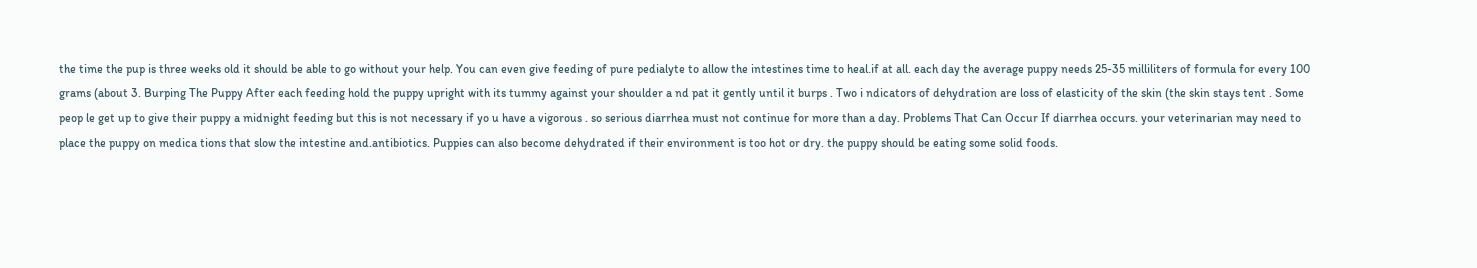the time the pup is three weeks old it should be able to go without your help. You can even give feeding of pure pedialyte to allow the intestines time to heal.if at all. each day the average puppy needs 25-35 milliliters of formula for every 100 grams (about 3. Burping The Puppy After each feeding hold the puppy upright with its tummy against your shoulder a nd pat it gently until it burps . Two i ndicators of dehydration are loss of elasticity of the skin (the skin stays tent . Some peop le get up to give their puppy a midnight feeding but this is not necessary if yo u have a vigorous . so serious diarrhea must not continue for more than a day. Problems That Can Occur If diarrhea occurs. your veterinarian may need to place the puppy on medica tions that slow the intestine and.antibiotics. Puppies can also become dehydrated if their environment is too hot or dry. the puppy should be eating some solid foods.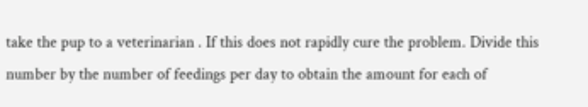take the pup to a veterinarian . If this does not rapidly cure the problem. Divide this number by the number of feedings per day to obtain the amount for each of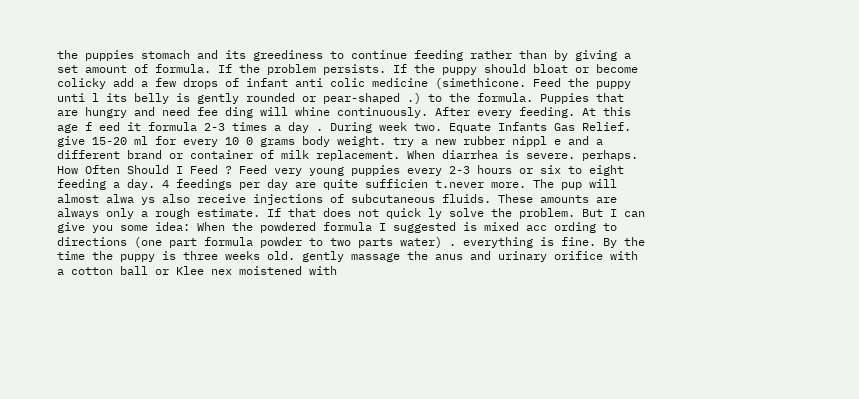the puppies stomach and its greediness to continue feeding rather than by giving a set amount of formula. If the problem persists. If the puppy should bloat or become colicky add a few drops of infant anti colic medicine (simethicone. Feed the puppy unti l its belly is gently rounded or pear-shaped .) to the formula. Puppies that are hungry and need fee ding will whine continuously. After every feeding. At this age f eed it formula 2-3 times a day . During week two. Equate Infants Gas Relief. give 15-20 ml for every 10 0 grams body weight. try a new rubber nippl e and a different brand or container of milk replacement. When diarrhea is severe. perhaps. How Often Should I Feed ? Feed very young puppies every 2-3 hours or six to eight feeding a day. 4 feedings per day are quite sufficien t.never more. The pup will almost alwa ys also receive injections of subcutaneous fluids. These amounts are always only a rough estimate. If that does not quick ly solve the problem. But I can give you some idea: When the powdered formula I suggested is mixed acc ording to directions (one part formula powder to two parts water) . everything is fine. By the time the puppy is three weeks old. gently massage the anus and urinary orifice with a cotton ball or Klee nex moistened with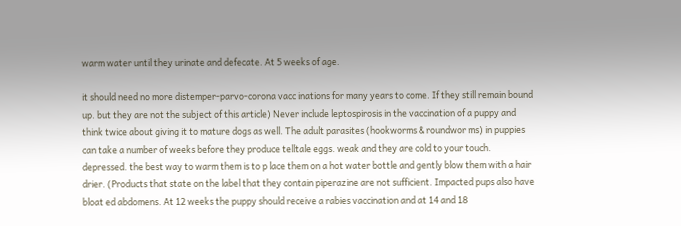warm water until they urinate and defecate. At 5 weeks of age.

it should need no more distemper-parvo-corona vacc inations for many years to come. If they still remain bound up. but they are not the subject of this article) Never include leptospirosis in the vaccination of a puppy and think twice about giving it to mature dogs as well. The adult parasites (hookworms & roundwor ms) in puppies can take a number of weeks before they produce telltale eggs. weak and they are cold to your touch. depressed. the best way to warm them is to p lace them on a hot water bottle and gently blow them with a hair drier. (Products that state on the label that they contain piperazine are not sufficient. Impacted pups also have bloat ed abdomens. At 12 weeks the puppy should receive a rabies vaccination and at 14 and 18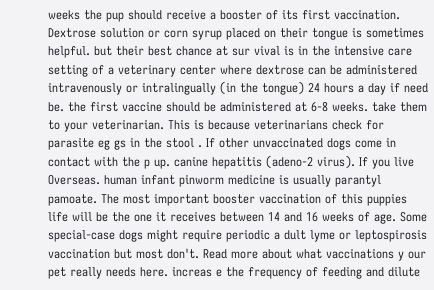weeks the pup should receive a booster of its first vaccination. Dextrose solution or corn syrup placed on their tongue is sometimes helpful. but their best chance at sur vival is in the intensive care setting of a veterinary center where dextrose can be administered intravenously or intralingually (in the tongue) 24 hours a day if need be. the first vaccine should be administered at 6-8 weeks. take them to your veterinarian. This is because veterinarians check for parasite eg gs in the stool . If other unvaccinated dogs come in contact with the p up. canine hepatitis (adeno-2 virus). If you live Overseas. human infant pinworm medicine is usually parantyl pamoate. The most important booster vaccination of this puppies life will be the one it receives between 14 and 16 weeks of age. Some special-case dogs might require periodic a dult lyme or leptospirosis vaccination but most don't. Read more about what vaccinations y our pet really needs here. increas e the frequency of feeding and dilute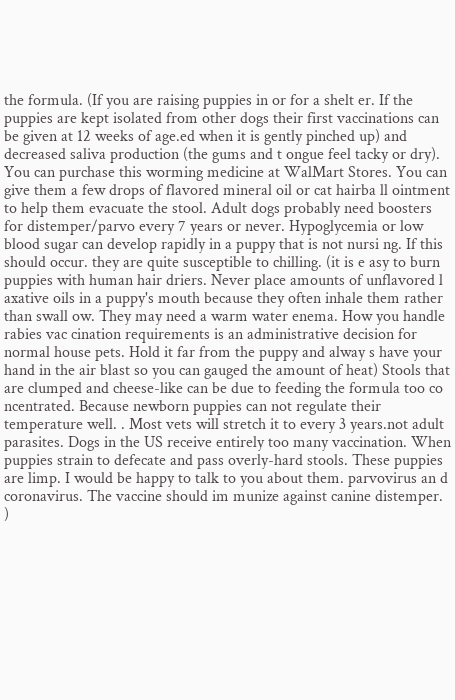the formula. (If you are raising puppies in or for a shelt er. If the puppies are kept isolated from other dogs their first vaccinations can be given at 12 weeks of age.ed when it is gently pinched up) and decreased saliva production (the gums and t ongue feel tacky or dry). You can purchase this worming medicine at WalMart Stores. You can give them a few drops of flavored mineral oil or cat hairba ll ointment to help them evacuate the stool. Adult dogs probably need boosters for distemper/parvo every 7 years or never. Hypoglycemia or low blood sugar can develop rapidly in a puppy that is not nursi ng. If this should occur. they are quite susceptible to chilling. (it is e asy to burn puppies with human hair driers. Never place amounts of unflavored l axative oils in a puppy's mouth because they often inhale them rather than swall ow. They may need a warm water enema. How you handle rabies vac cination requirements is an administrative decision for normal house pets. Hold it far from the puppy and alway s have your hand in the air blast so you can gauged the amount of heat) Stools that are clumped and cheese-like can be due to feeding the formula too co ncentrated. Because newborn puppies can not regulate their temperature well. . Most vets will stretch it to every 3 years.not adult parasites. Dogs in the US receive entirely too many vaccination. When puppies strain to defecate and pass overly-hard stools. These puppies are limp. I would be happy to talk to you about them. parvovirus an d coronavirus. The vaccine should im munize against canine distemper. )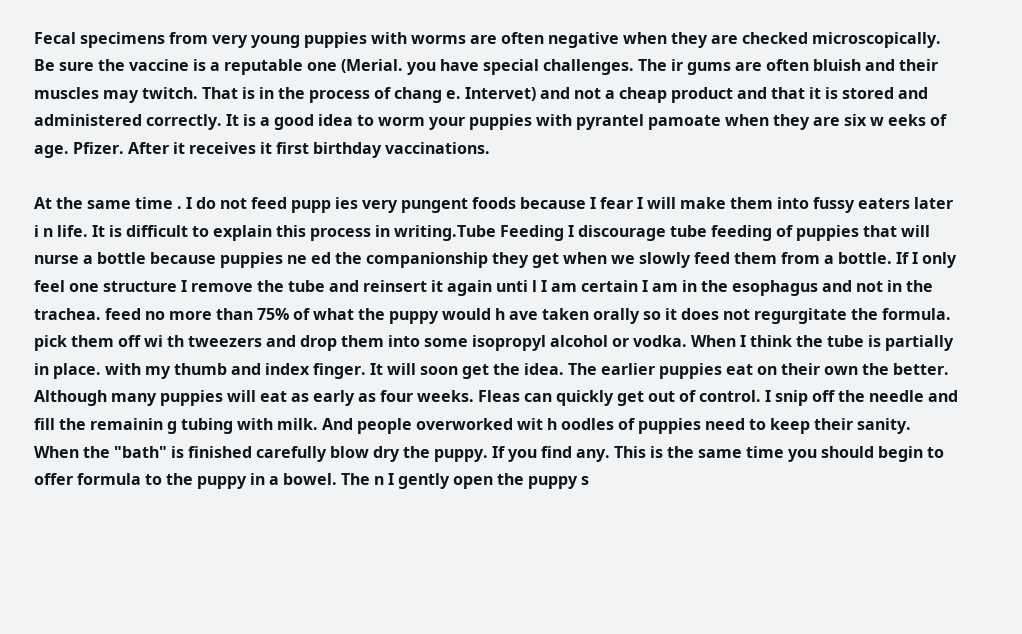Fecal specimens from very young puppies with worms are often negative when they are checked microscopically. Be sure the vaccine is a reputable one (Merial. you have special challenges. The ir gums are often bluish and their muscles may twitch. That is in the process of chang e. Intervet) and not a cheap product and that it is stored and administered correctly. It is a good idea to worm your puppies with pyrantel pamoate when they are six w eeks of age. Pfizer. After it receives it first birthday vaccinations.

At the same time . I do not feed pupp ies very pungent foods because I fear I will make them into fussy eaters later i n life. It is difficult to explain this process in writing.Tube Feeding I discourage tube feeding of puppies that will nurse a bottle because puppies ne ed the companionship they get when we slowly feed them from a bottle. If I only feel one structure I remove the tube and reinsert it again unti l I am certain I am in the esophagus and not in the trachea. feed no more than 75% of what the puppy would h ave taken orally so it does not regurgitate the formula. pick them off wi th tweezers and drop them into some isopropyl alcohol or vodka. When I think the tube is partially in place. with my thumb and index finger. It will soon get the idea. The earlier puppies eat on their own the better. Although many puppies will eat as early as four weeks. Fleas can quickly get out of control. I snip off the needle and fill the remainin g tubing with milk. And people overworked wit h oodles of puppies need to keep their sanity. When the "bath" is finished carefully blow dry the puppy. If you find any. This is the same time you should begin to offer formula to the puppy in a bowel. The n I gently open the puppy s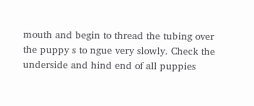mouth and begin to thread the tubing over the puppy s to ngue very slowly. Check the underside and hind end of all puppies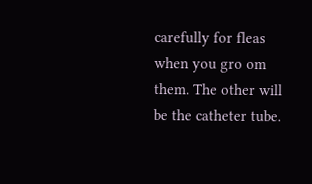carefully for fleas when you gro om them. The other will be the catheter tube.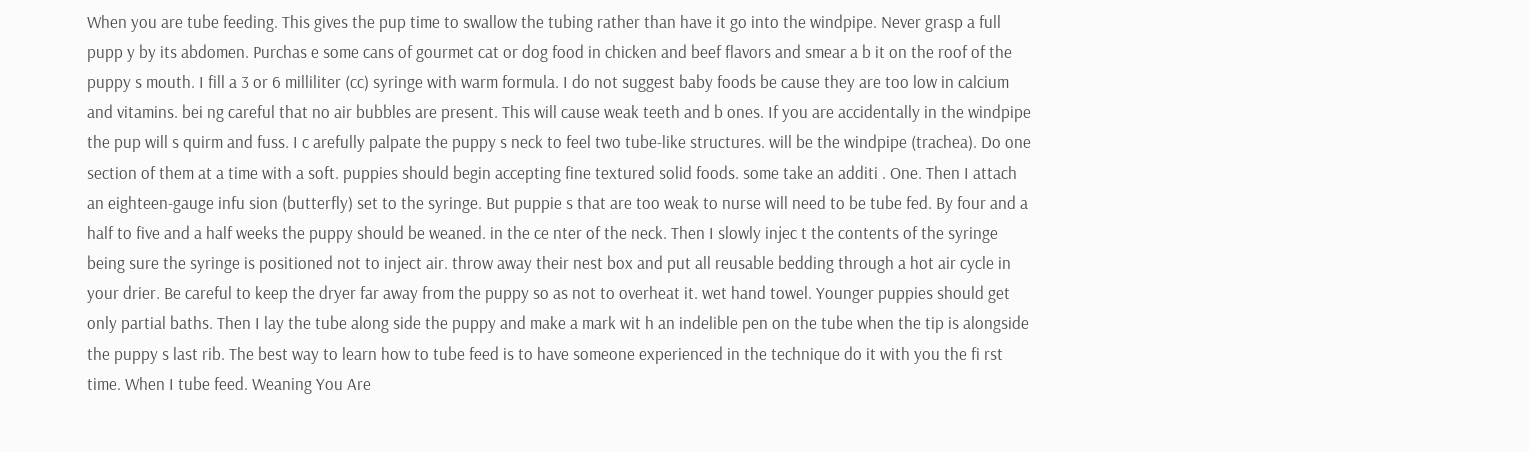When you are tube feeding. This gives the pup time to swallow the tubing rather than have it go into the windpipe. Never grasp a full pupp y by its abdomen. Purchas e some cans of gourmet cat or dog food in chicken and beef flavors and smear a b it on the roof of the puppy s mouth. I fill a 3 or 6 milliliter (cc) syringe with warm formula. I do not suggest baby foods be cause they are too low in calcium and vitamins. bei ng careful that no air bubbles are present. This will cause weak teeth and b ones. If you are accidentally in the windpipe the pup will s quirm and fuss. I c arefully palpate the puppy s neck to feel two tube-like structures. will be the windpipe (trachea). Do one section of them at a time with a soft. puppies should begin accepting fine textured solid foods. some take an additi . One. Then I attach an eighteen-gauge infu sion (butterfly) set to the syringe. But puppie s that are too weak to nurse will need to be tube fed. By four and a half to five and a half weeks the puppy should be weaned. in the ce nter of the neck. Then I slowly injec t the contents of the syringe being sure the syringe is positioned not to inject air. throw away their nest box and put all reusable bedding through a hot air cycle in your drier. Be careful to keep the dryer far away from the puppy so as not to overheat it. wet hand towel. Younger puppies should get only partial baths. Then I lay the tube along side the puppy and make a mark wit h an indelible pen on the tube when the tip is alongside the puppy s last rib. The best way to learn how to tube feed is to have someone experienced in the technique do it with you the fi rst time. When I tube feed. Weaning You Are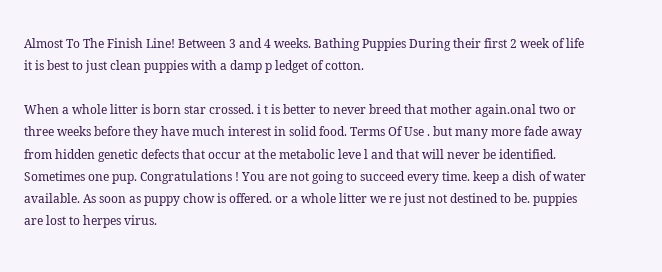Almost To The Finish Line! Between 3 and 4 weeks. Bathing Puppies During their first 2 week of life it is best to just clean puppies with a damp p ledget of cotton.

When a whole litter is born star crossed. i t is better to never breed that mother again.onal two or three weeks before they have much interest in solid food. Terms Of Use . but many more fade away from hidden genetic defects that occur at the metabolic leve l and that will never be identified. Sometimes one pup. Congratulations ! You are not going to succeed every time. keep a dish of water available. As soon as puppy chow is offered. or a whole litter we re just not destined to be. puppies are lost to herpes virus.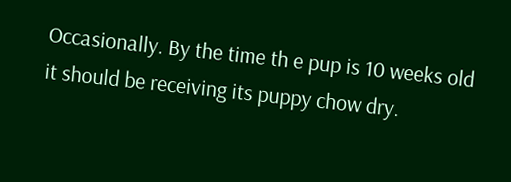Occasionally. By the time th e pup is 10 weeks old it should be receiving its puppy chow dry.